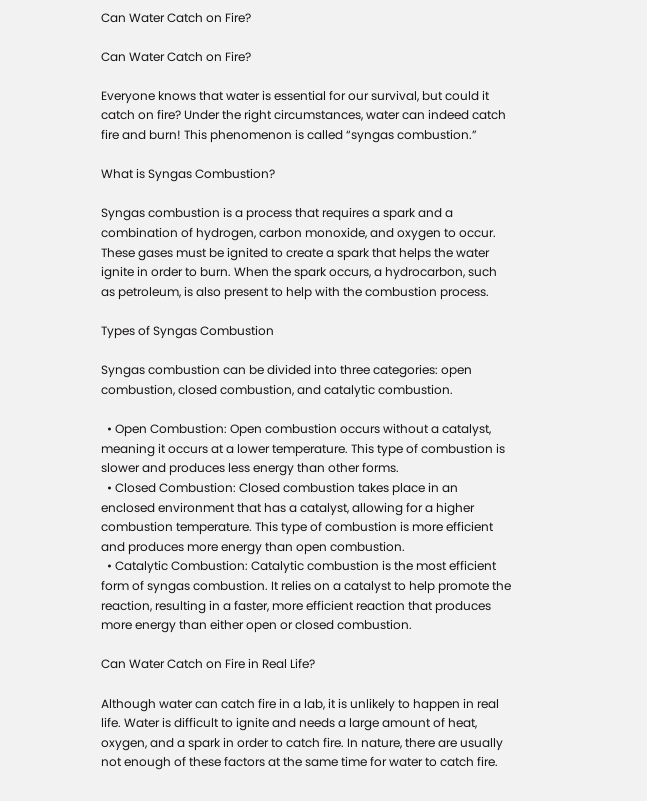Can Water Catch on Fire?

Can Water Catch on Fire?

Everyone knows that water is essential for our survival, but could it catch on fire? Under the right circumstances, water can indeed catch fire and burn! This phenomenon is called “syngas combustion.”

What is Syngas Combustion?

Syngas combustion is a process that requires a spark and a combination of hydrogen, carbon monoxide, and oxygen to occur. These gases must be ignited to create a spark that helps the water ignite in order to burn. When the spark occurs, a hydrocarbon, such as petroleum, is also present to help with the combustion process.

Types of Syngas Combustion

Syngas combustion can be divided into three categories: open combustion, closed combustion, and catalytic combustion.

  • Open Combustion: Open combustion occurs without a catalyst, meaning it occurs at a lower temperature. This type of combustion is slower and produces less energy than other forms.
  • Closed Combustion: Closed combustion takes place in an enclosed environment that has a catalyst, allowing for a higher combustion temperature. This type of combustion is more efficient and produces more energy than open combustion.
  • Catalytic Combustion: Catalytic combustion is the most efficient form of syngas combustion. It relies on a catalyst to help promote the reaction, resulting in a faster, more efficient reaction that produces more energy than either open or closed combustion.

Can Water Catch on Fire in Real Life?

Although water can catch fire in a lab, it is unlikely to happen in real life. Water is difficult to ignite and needs a large amount of heat, oxygen, and a spark in order to catch fire. In nature, there are usually not enough of these factors at the same time for water to catch fire.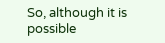So, although it is possible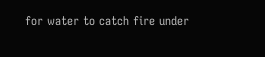for water to catch fire under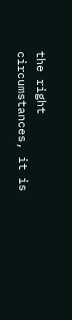the right circumstances, it is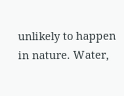unlikely to happen in nature. Water,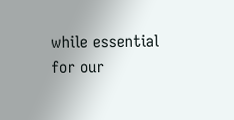while essential for our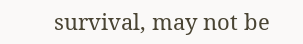survival, may not be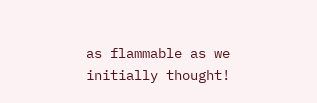as flammable as we initially thought!